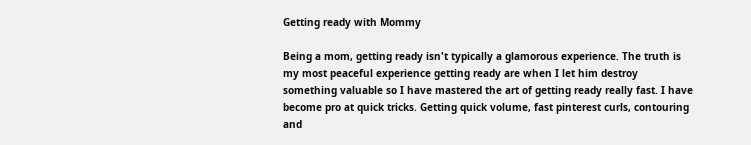Getting ready with Mommy

Being a mom, getting ready isn't typically a glamorous experience. The truth is my most peaceful experience getting ready are when I let him destroy something valuable so I have mastered the art of getting ready really fast. I have become pro at quick tricks. Getting quick volume, fast pinterest curls, contouring and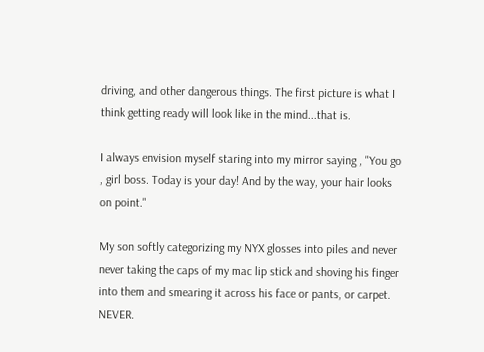driving, and other dangerous things. The first picture is what I think getting ready will look like in the mind...that is.

I always envision myself staring into my mirror saying , "You go , girl boss. Today is your day! And by the way, your hair looks on point."

My son softly categorizing my NYX glosses into piles and never never taking the caps of my mac lip stick and shoving his finger into them and smearing it across his face or pants, or carpet. NEVER.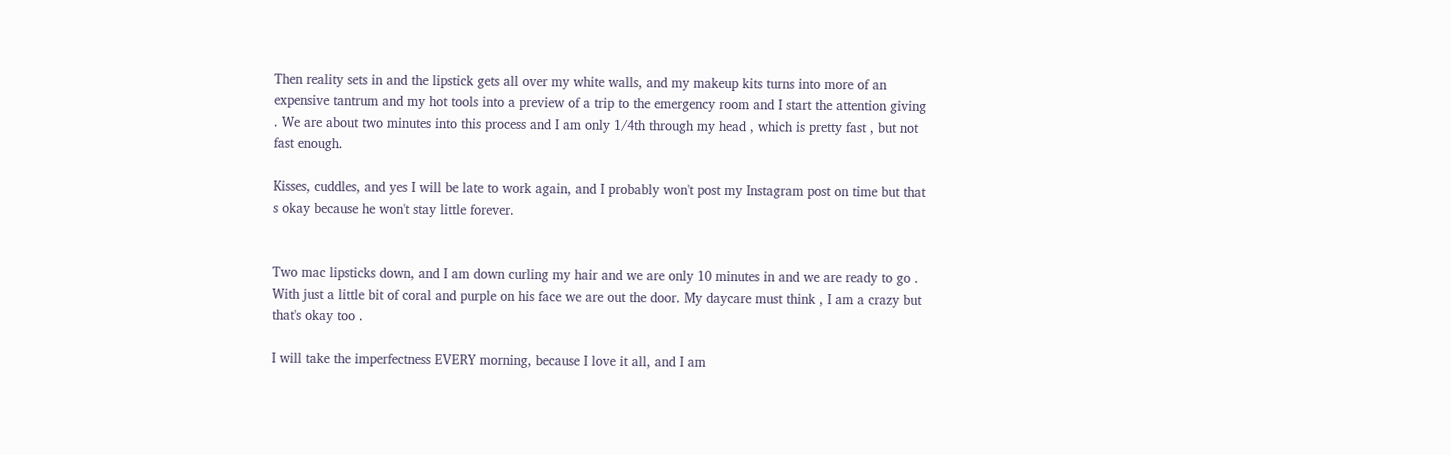Then reality sets in and the lipstick gets all over my white walls, and my makeup kits turns into more of an expensive tantrum and my hot tools into a preview of a trip to the emergency room and I start the attention giving . We are about two minutes into this process and I am only 1/4th through my head , which is pretty fast , but not fast enough.

Kisses, cuddles, and yes I will be late to work again, and I probably won't post my Instagram post on time but that s okay because he won't stay little forever.


Two mac lipsticks down, and I am down curling my hair and we are only 10 minutes in and we are ready to go . With just a little bit of coral and purple on his face we are out the door. My daycare must think , I am a crazy but that's okay too .

I will take the imperfectness EVERY morning, because I love it all, and I am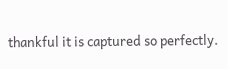thankful it is captured so perfectly.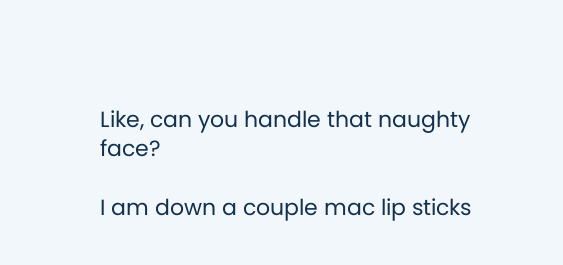Like, can you handle that naughty face?

I am down a couple mac lip sticks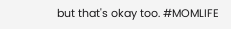but that's okay too. #MOMLIFE